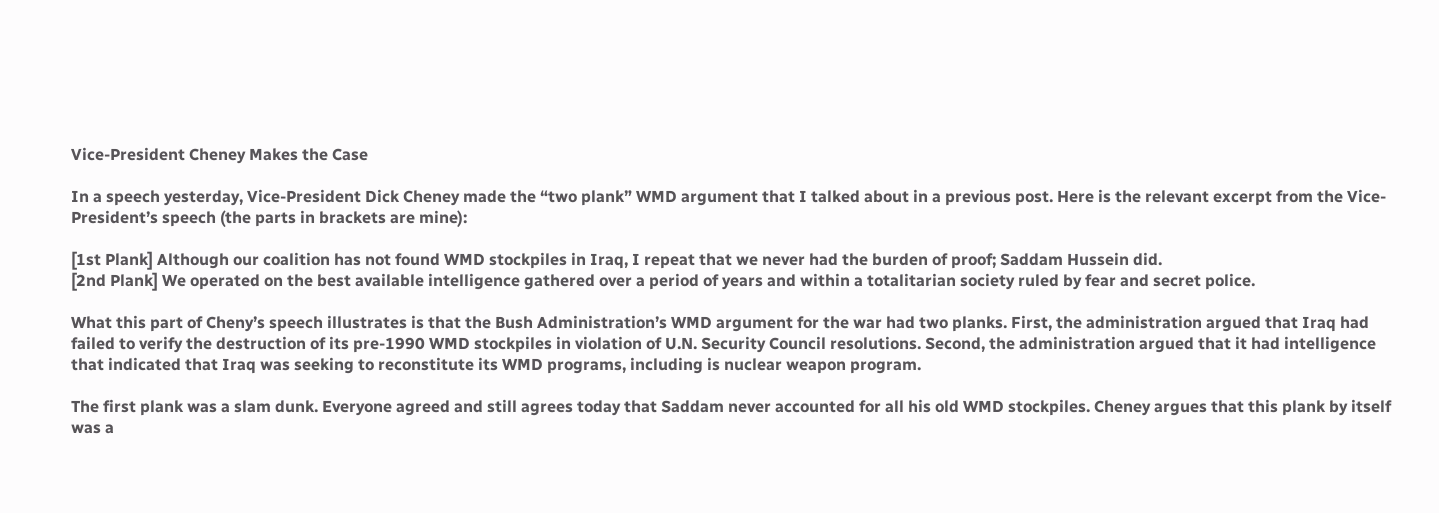Vice-President Cheney Makes the Case

In a speech yesterday, Vice-President Dick Cheney made the “two plank” WMD argument that I talked about in a previous post. Here is the relevant excerpt from the Vice-President’s speech (the parts in brackets are mine):

[1st Plank] Although our coalition has not found WMD stockpiles in Iraq, I repeat that we never had the burden of proof; Saddam Hussein did.
[2nd Plank] We operated on the best available intelligence gathered over a period of years and within a totalitarian society ruled by fear and secret police.

What this part of Cheny’s speech illustrates is that the Bush Administration’s WMD argument for the war had two planks. First, the administration argued that Iraq had failed to verify the destruction of its pre-1990 WMD stockpiles in violation of U.N. Security Council resolutions. Second, the administration argued that it had intelligence that indicated that Iraq was seeking to reconstitute its WMD programs, including is nuclear weapon program.

The first plank was a slam dunk. Everyone agreed and still agrees today that Saddam never accounted for all his old WMD stockpiles. Cheney argues that this plank by itself was a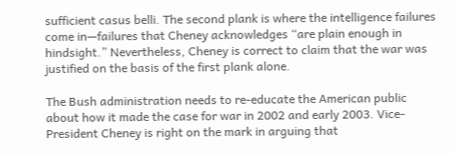sufficient casus belli. The second plank is where the intelligence failures come in—failures that Cheney acknowledges “are plain enough in hindsight.” Nevertheless, Cheney is correct to claim that the war was justified on the basis of the first plank alone.

The Bush administration needs to re-educate the American public about how it made the case for war in 2002 and early 2003. Vice-President Cheney is right on the mark in arguing that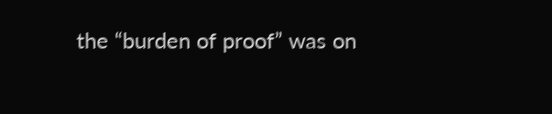the “burden of proof” was on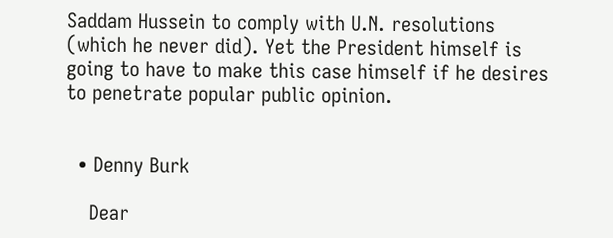Saddam Hussein to comply with U.N. resolutions (which he never did). Yet the President himself is going to have to make this case himself if he desires to penetrate popular public opinion.


  • Denny Burk

    Dear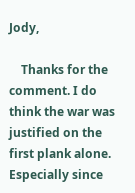Jody,

    Thanks for the comment. I do think the war was justified on the first plank alone. Especially since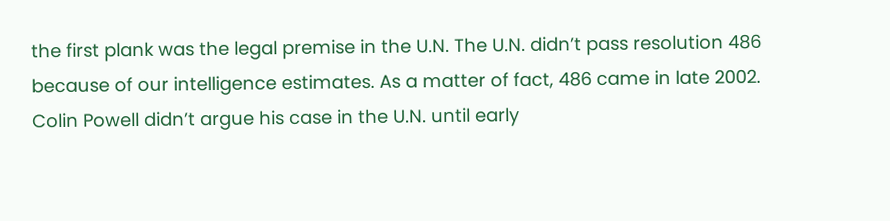the first plank was the legal premise in the U.N. The U.N. didn’t pass resolution 486 because of our intelligence estimates. As a matter of fact, 486 came in late 2002. Colin Powell didn’t argue his case in the U.N. until early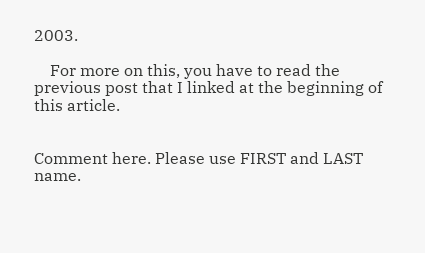2003.

    For more on this, you have to read the previous post that I linked at the beginning of this article.


Comment here. Please use FIRST and LAST name.